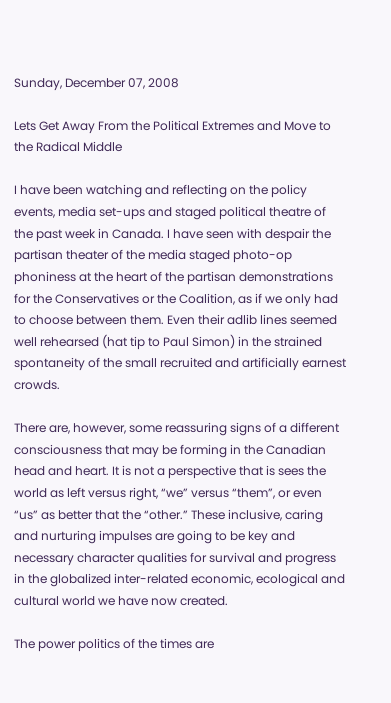Sunday, December 07, 2008

Lets Get Away From the Political Extremes and Move to the Radical Middle

I have been watching and reflecting on the policy events, media set-ups and staged political theatre of the past week in Canada. I have seen with despair the partisan theater of the media staged photo-op phoniness at the heart of the partisan demonstrations for the Conservatives or the Coalition, as if we only had to choose between them. Even their adlib lines seemed well rehearsed (hat tip to Paul Simon) in the strained spontaneity of the small recruited and artificially earnest crowds.

There are, however, some reassuring signs of a different consciousness that may be forming in the Canadian head and heart. It is not a perspective that is sees the world as left versus right, “we” versus “them”, or even “us” as better that the “other.” These inclusive, caring and nurturing impulses are going to be key and necessary character qualities for survival and progress in the globalized inter-related economic, ecological and cultural world we have now created.

The power politics of the times are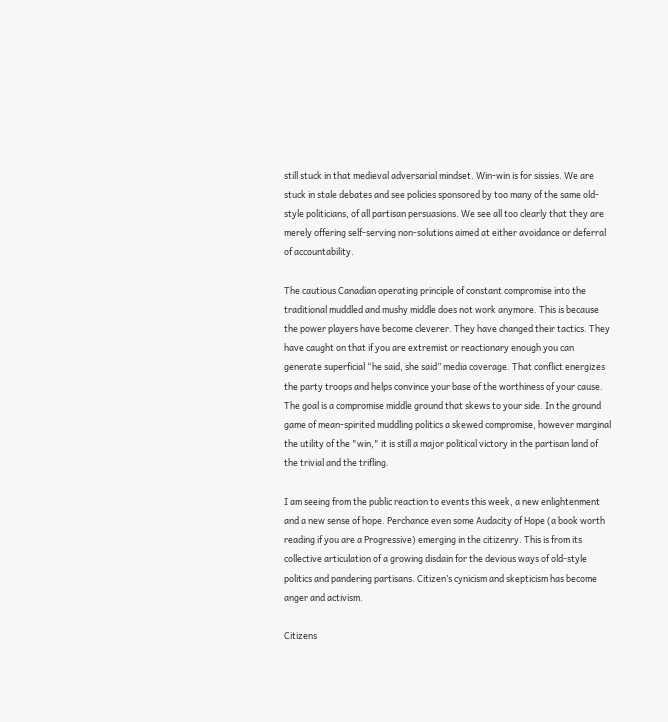still stuck in that medieval adversarial mindset. Win-win is for sissies. We are stuck in stale debates and see policies sponsored by too many of the same old-style politicians, of all partisan persuasions. We see all too clearly that they are merely offering self-serving non-solutions aimed at either avoidance or deferral of accountability.

The cautious Canadian operating principle of constant compromise into the traditional muddled and mushy middle does not work anymore. This is because the power players have become cleverer. They have changed their tactics. They have caught on that if you are extremist or reactionary enough you can generate superficial “he said, she said” media coverage. That conflict energizes the party troops and helps convince your base of the worthiness of your cause. The goal is a compromise middle ground that skews to your side. In the ground game of mean-spirited muddling politics a skewed compromise, however marginal the utility of the "win," it is still a major political victory in the partisan land of the trivial and the trifling.

I am seeing from the public reaction to events this week, a new enlightenment and a new sense of hope. Perchance even some Audacity of Hope (a book worth reading if you are a Progressive) emerging in the citizenry. This is from its collective articulation of a growing disdain for the devious ways of old-style politics and pandering partisans. Citizen’s cynicism and skepticism has become anger and activism.

Citizens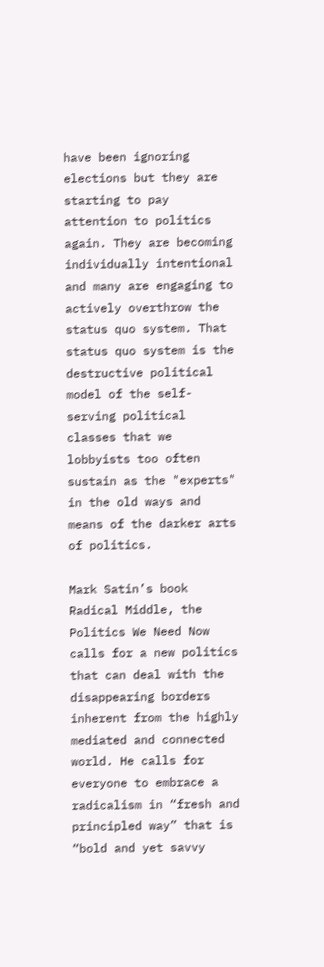have been ignoring elections but they are starting to pay attention to politics again. They are becoming individually intentional and many are engaging to actively overthrow the status quo system. That status quo system is the destructive political model of the self-serving political classes that we lobbyists too often sustain as the "experts" in the old ways and means of the darker arts of politics.

Mark Satin’s book Radical Middle, the Politics We Need Now calls for a new politics that can deal with the disappearing borders inherent from the highly mediated and connected world. He calls for everyone to embrace a radicalism in “fresh and principled way” that is “bold and yet savvy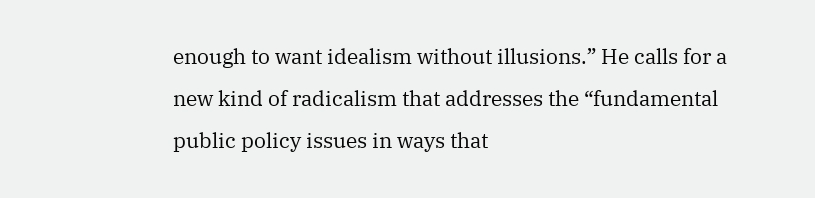enough to want idealism without illusions.” He calls for a new kind of radicalism that addresses the “fundamental public policy issues in ways that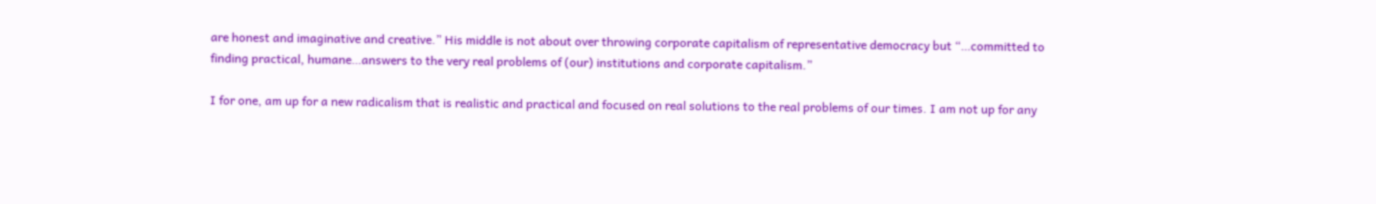are honest and imaginative and creative.” His middle is not about over throwing corporate capitalism of representative democracy but “…committed to finding practical, humane…answers to the very real problems of (our) institutions and corporate capitalism.”

I for one, am up for a new radicalism that is realistic and practical and focused on real solutions to the real problems of our times. I am not up for any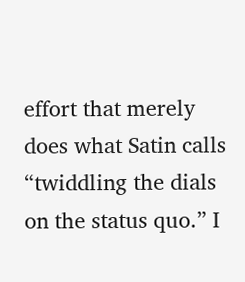effort that merely does what Satin calls “twiddling the dials on the status quo.” I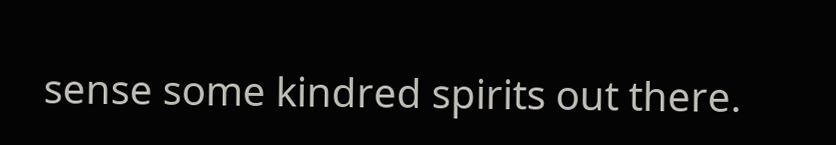sense some kindred spirits out there.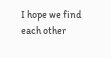I hope we find each other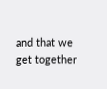and that we get together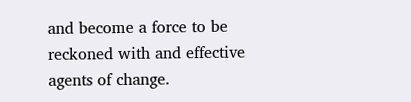and become a force to be reckoned with and effective agents of change.